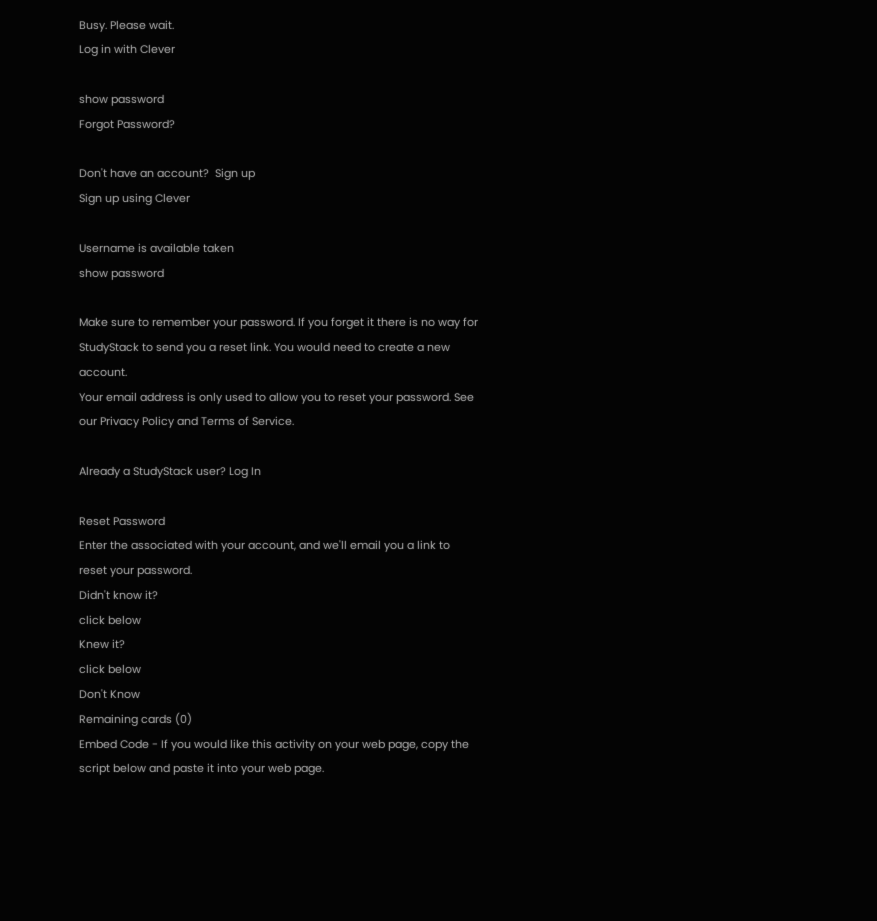Busy. Please wait.
Log in with Clever

show password
Forgot Password?

Don't have an account?  Sign up
Sign up using Clever

Username is available taken
show password

Make sure to remember your password. If you forget it there is no way for StudyStack to send you a reset link. You would need to create a new account.
Your email address is only used to allow you to reset your password. See our Privacy Policy and Terms of Service.

Already a StudyStack user? Log In

Reset Password
Enter the associated with your account, and we'll email you a link to reset your password.
Didn't know it?
click below
Knew it?
click below
Don't Know
Remaining cards (0)
Embed Code - If you would like this activity on your web page, copy the script below and paste it into your web page.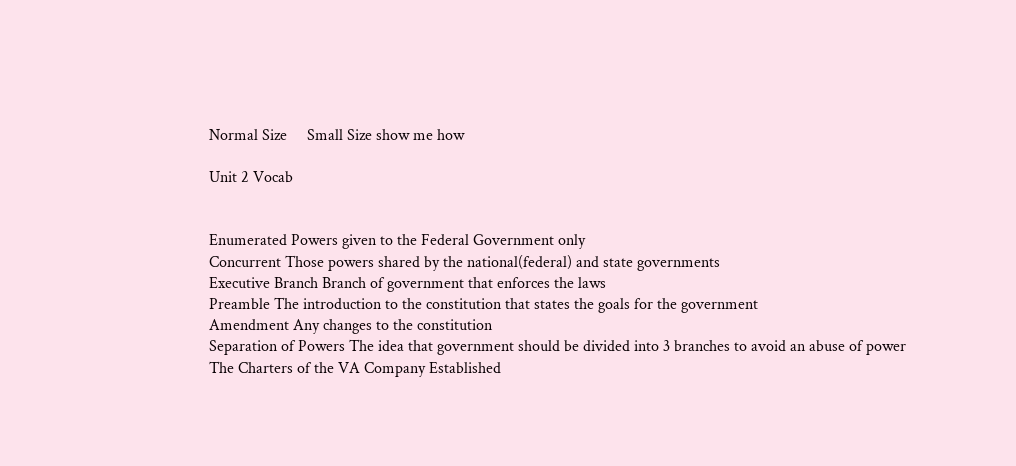Normal Size     Small Size show me how

Unit 2 Vocab


Enumerated Powers given to the Federal Government only
Concurrent Those powers shared by the national(federal) and state governments
Executive Branch Branch of government that enforces the laws
Preamble The introduction to the constitution that states the goals for the government
Amendment Any changes to the constitution
Separation of Powers The idea that government should be divided into 3 branches to avoid an abuse of power
The Charters of the VA Company Established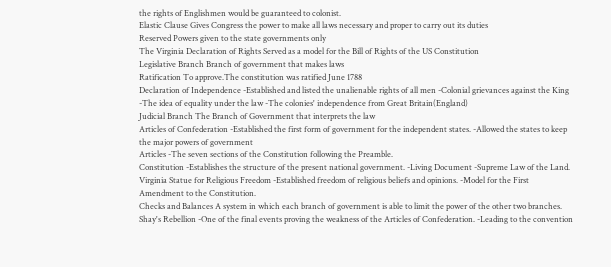the rights of Englishmen would be guaranteed to colonist.
Elastic Clause Gives Congress the power to make all laws necessary and proper to carry out its duties
Reserved Powers given to the state governments only
The Virginia Declaration of Rights Served as a model for the Bill of Rights of the US Constitution
Legislative Branch Branch of government that makes laws
Ratification To approve.The constitution was ratified June 1788
Declaration of Independence -Established and listed the unalienable rights of all men -Colonial grievances against the King -The idea of equality under the law -The colonies' independence from Great Britain(England)
Judicial Branch The Branch of Government that interprets the law
Articles of Confederation -Established the first form of government for the independent states. -Allowed the states to keep the major powers of government
Articles -The seven sections of the Constitution following the Preamble.
Constitution -Establishes the structure of the present national government. -Living Document -Supreme Law of the Land.
Virginia Statue for Religious Freedom -Established freedom of religious beliefs and opinions. -Model for the First Amendment to the Constitution.
Checks and Balances A system in which each branch of government is able to limit the power of the other two branches.
Shay's Rebellion -One of the final events proving the weakness of the Articles of Confederation. -Leading to the convention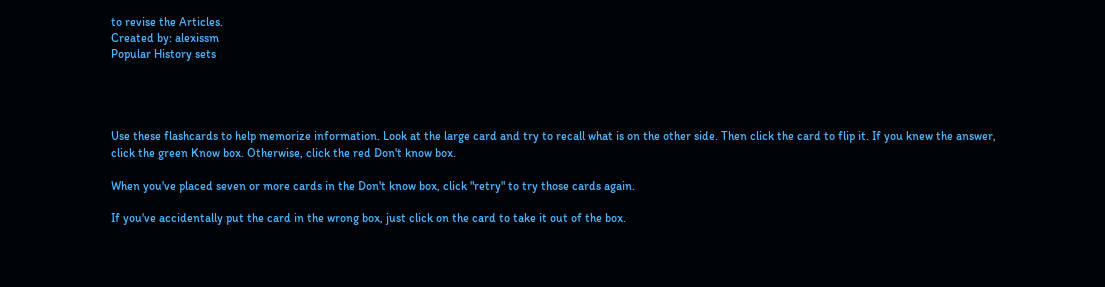to revise the Articles.
Created by: alexissm
Popular History sets




Use these flashcards to help memorize information. Look at the large card and try to recall what is on the other side. Then click the card to flip it. If you knew the answer, click the green Know box. Otherwise, click the red Don't know box.

When you've placed seven or more cards in the Don't know box, click "retry" to try those cards again.

If you've accidentally put the card in the wrong box, just click on the card to take it out of the box.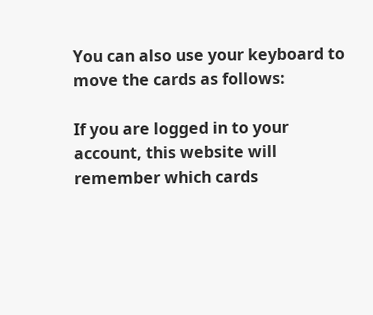You can also use your keyboard to move the cards as follows:

If you are logged in to your account, this website will remember which cards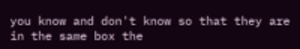you know and don't know so that they are in the same box the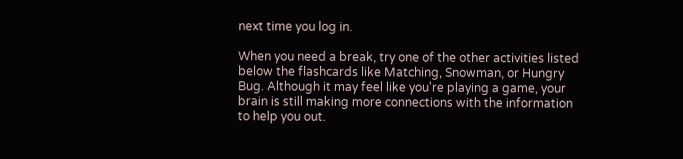next time you log in.

When you need a break, try one of the other activities listed below the flashcards like Matching, Snowman, or Hungry Bug. Although it may feel like you're playing a game, your brain is still making more connections with the information to help you out.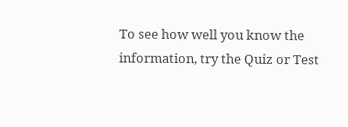To see how well you know the information, try the Quiz or Test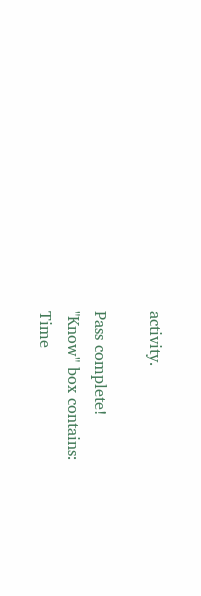activity.

Pass complete!
"Know" box contains:
Time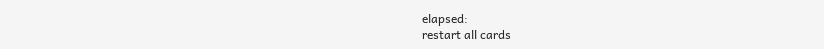elapsed:
restart all cards